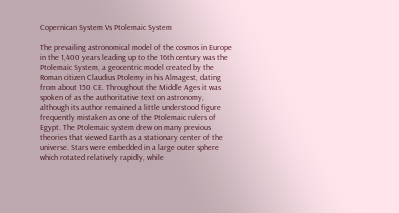Copernican System Vs Ptolemaic System

The prevailing astronomical model of the cosmos in Europe in the 1,400 years leading up to the 16th century was the Ptolemaic System, a geocentric model created by the Roman citizen Claudius Ptolemy in his Almagest, dating from about 150 CE. Throughout the Middle Ages it was spoken of as the authoritative text on astronomy, although its author remained a little understood figure frequently mistaken as one of the Ptolemaic rulers of Egypt. The Ptolemaic system drew on many previous theories that viewed Earth as a stationary center of the universe. Stars were embedded in a large outer sphere which rotated relatively rapidly, while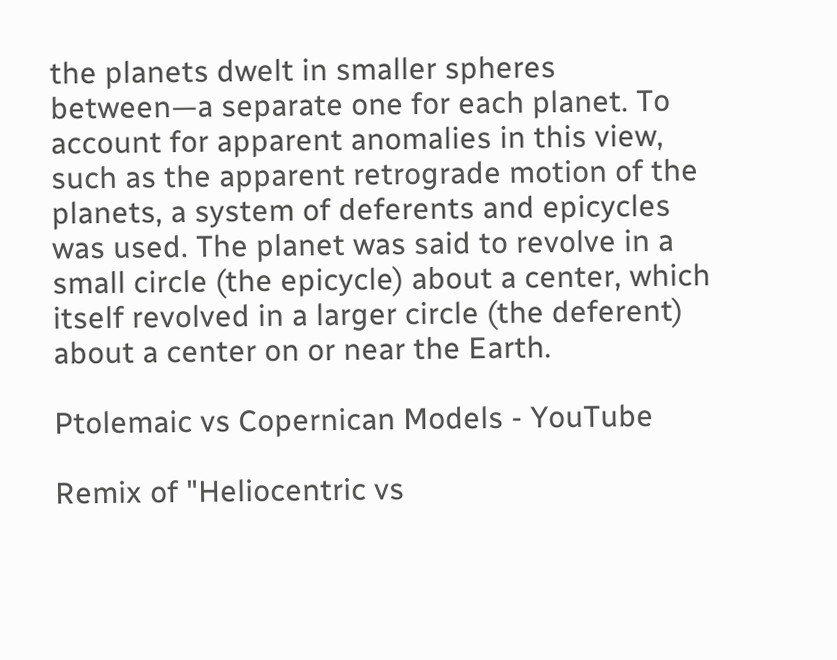the planets dwelt in smaller spheres between—a separate one for each planet. To account for apparent anomalies in this view, such as the apparent retrograde motion of the planets, a system of deferents and epicycles was used. The planet was said to revolve in a small circle (the epicycle) about a center, which itself revolved in a larger circle (the deferent) about a center on or near the Earth.

Ptolemaic vs Copernican Models - YouTube

Remix of "Heliocentric vs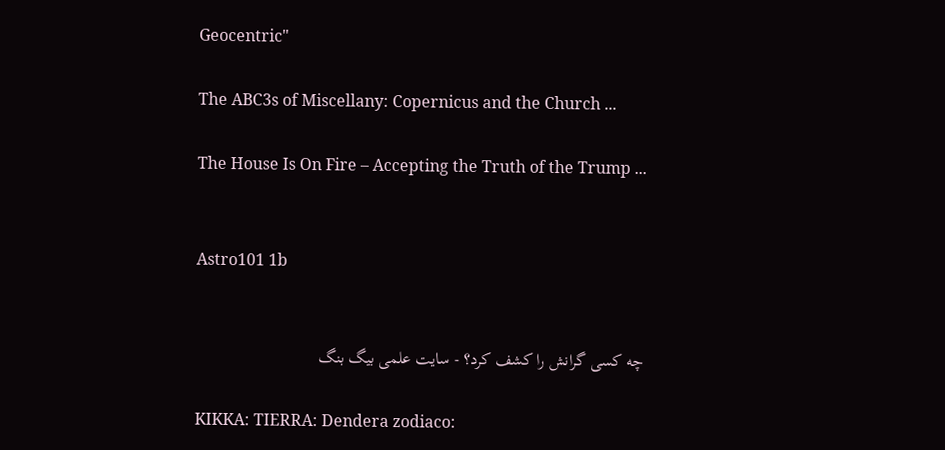Geocentric"

The ABC3s of Miscellany: Copernicus and the Church ...

The House Is On Fire – Accepting the Truth of the Trump ...


Astro101 1b


چه کسی گرانش را کشف کرد؟ - سایت علمی بیگ بنگ

KIKKA: TIERRA: Dendera zodiaco: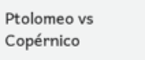Ptolomeo vs Copérnico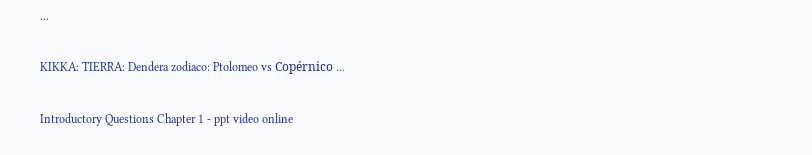...

KIKKA: TIERRA: Dendera zodiaco: Ptolomeo vs Copérnico ...

Introductory Questions Chapter 1 - ppt video online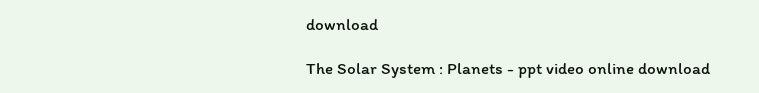download

The Solar System : Planets - ppt video online download